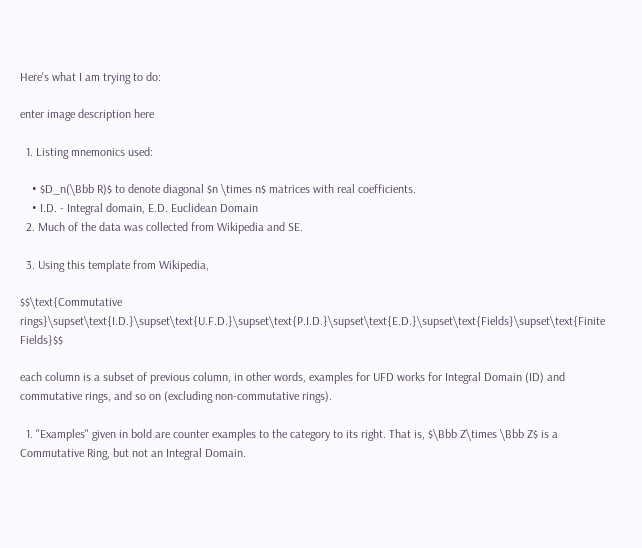Here's what I am trying to do:

enter image description here

  1. Listing mnemonics used:

    • $D_n(\Bbb R)$ to denote diagonal $n \times n$ matrices with real coefficients.
    • I.D. - Integral domain, E.D. Euclidean Domain
  2. Much of the data was collected from Wikipedia and SE.

  3. Using this template from Wikipedia,

$$\text{Commutative rings}\supset\text{I.D.}\supset\text{U.F.D.}\supset\text{P.I.D.}\supset\text{E.D.}\supset\text{Fields}\supset\text{Finite Fields}$$

each column is a subset of previous column, in other words, examples for UFD works for Integral Domain (ID) and commutative rings, and so on (excluding non-commutative rings).

  1. "Examples" given in bold are counter examples to the category to its right. That is, $\Bbb Z\times \Bbb Z$ is a Commutative Ring, but not an Integral Domain.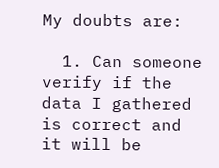My doubts are:

  1. Can someone verify if the data I gathered is correct and it will be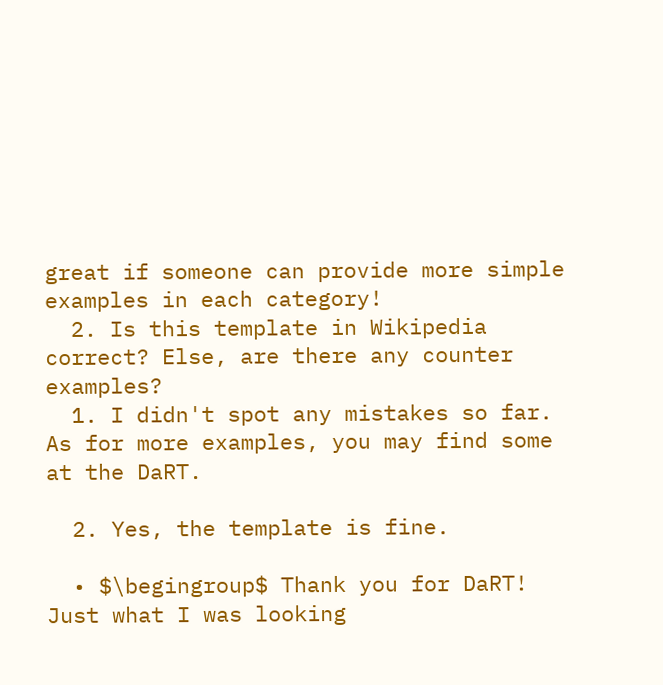great if someone can provide more simple examples in each category!
  2. Is this template in Wikipedia correct? Else, are there any counter examples?
  1. I didn't spot any mistakes so far. As for more examples, you may find some at the DaRT.

  2. Yes, the template is fine.

  • $\begingroup$ Thank you for DaRT! Just what I was looking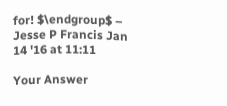for! $\endgroup$ – Jesse P Francis Jan 14 '16 at 11:11

Your Answer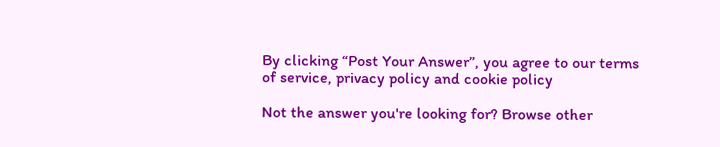By clicking “Post Your Answer”, you agree to our terms of service, privacy policy and cookie policy

Not the answer you're looking for? Browse other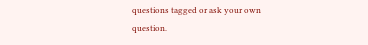questions tagged or ask your own question.